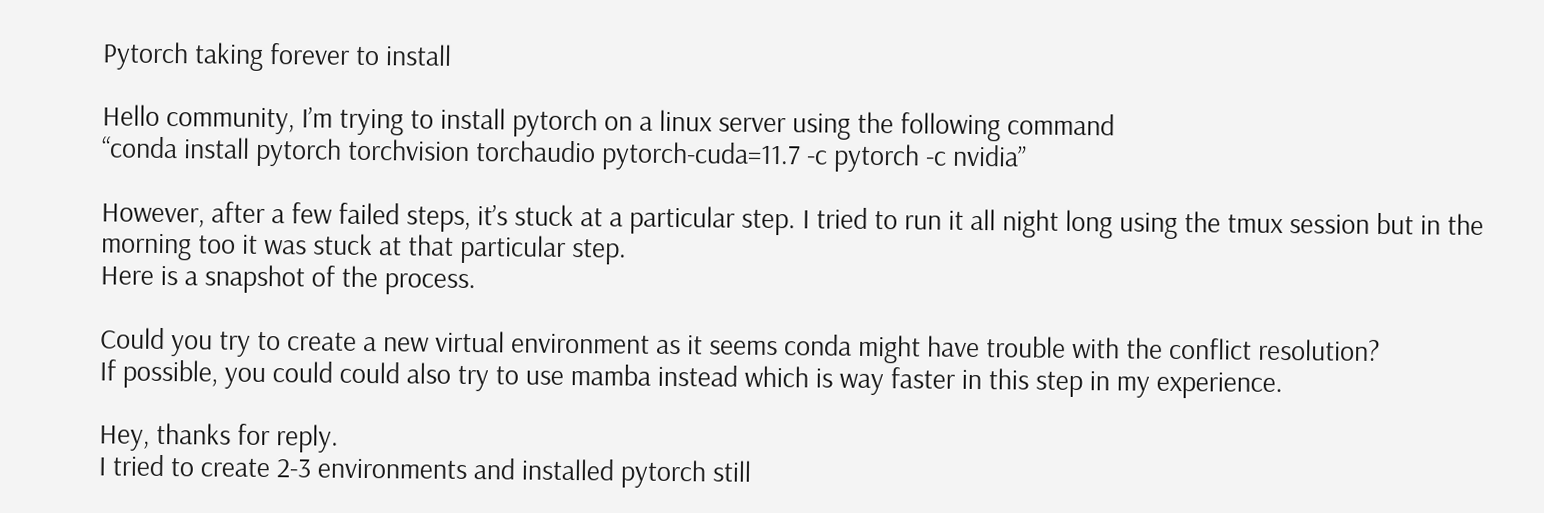Pytorch taking forever to install

Hello community, I’m trying to install pytorch on a linux server using the following command
“conda install pytorch torchvision torchaudio pytorch-cuda=11.7 -c pytorch -c nvidia”

However, after a few failed steps, it’s stuck at a particular step. I tried to run it all night long using the tmux session but in the morning too it was stuck at that particular step.
Here is a snapshot of the process.

Could you try to create a new virtual environment as it seems conda might have trouble with the conflict resolution?
If possible, you could could also try to use mamba instead which is way faster in this step in my experience.

Hey, thanks for reply.
I tried to create 2-3 environments and installed pytorch still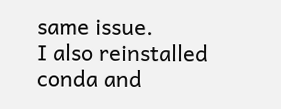same issue.
I also reinstalled conda and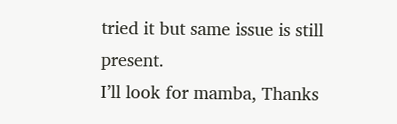tried it but same issue is still present.
I’ll look for mamba, Thanks